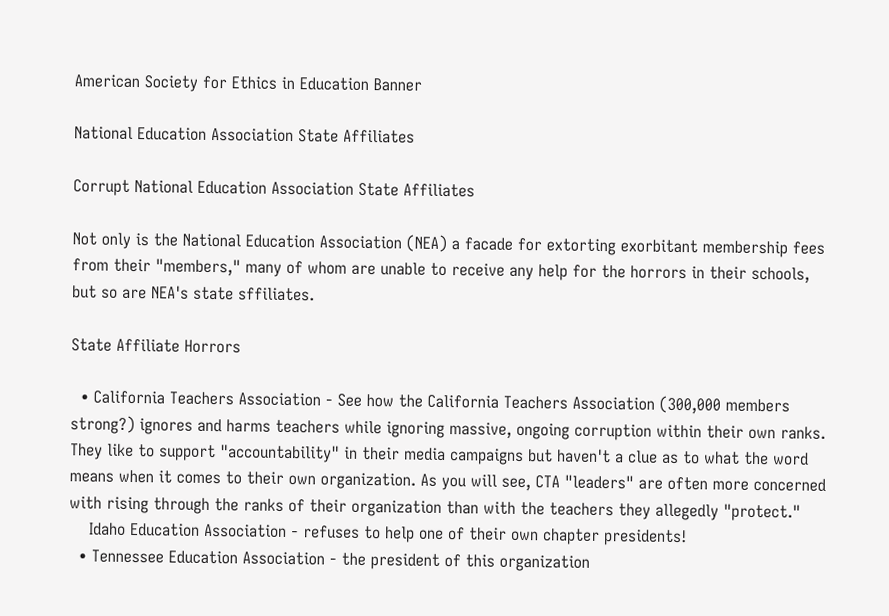American Society for Ethics in Education Banner

National Education Association State Affiliates

Corrupt National Education Association State Affiliates

Not only is the National Education Association (NEA) a facade for extorting exorbitant membership fees from their "members," many of whom are unable to receive any help for the horrors in their schools, but so are NEA's state sffiliates.

State Affiliate Horrors

  • California Teachers Association - See how the California Teachers Association (300,000 members strong?) ignores and harms teachers while ignoring massive, ongoing corruption within their own ranks. They like to support "accountability" in their media campaigns but haven't a clue as to what the word means when it comes to their own organization. As you will see, CTA "leaders" are often more concerned with rising through the ranks of their organization than with the teachers they allegedly "protect."
    Idaho Education Association - refuses to help one of their own chapter presidents!
  • Tennessee Education Association - the president of this organization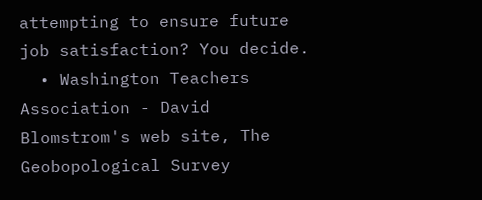attempting to ensure future job satisfaction? You decide.
  • Washington Teachers Association - David Blomstrom's web site, The Geobopological Survey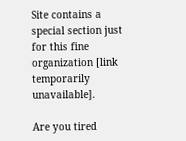Site contains a special section just for this fine organization [link temporarily unavailable].

Are you tired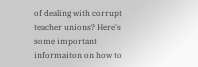of dealing with corrupt teacher unions? Here's some important informaiton on how to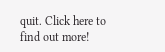quit. Click here to find out more!